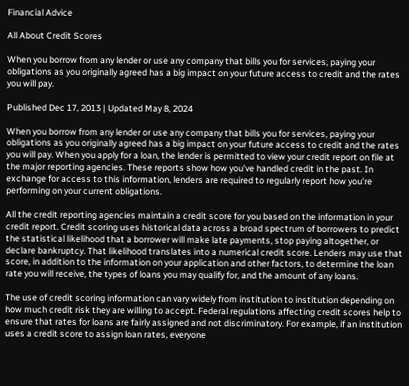Financial Advice

All About Credit Scores

When you borrow from any lender or use any company that bills you for services, paying your obligations as you originally agreed has a big impact on your future access to credit and the rates you will pay.

Published Dec 17, 2013 | Updated May 8, 2024

When you borrow from any lender or use any company that bills you for services, paying your obligations as you originally agreed has a big impact on your future access to credit and the rates you will pay. When you apply for a loan, the lender is permitted to view your credit report on file at the major reporting agencies. These reports show how you've handled credit in the past. In exchange for access to this information, lenders are required to regularly report how you're performing on your current obligations.

All the credit reporting agencies maintain a credit score for you based on the information in your credit report. Credit scoring uses historical data across a broad spectrum of borrowers to predict the statistical likelihood that a borrower will make late payments, stop paying altogether, or declare bankruptcy. That likelihood translates into a numerical credit score. Lenders may use that score, in addition to the information on your application and other factors, to determine the loan rate you will receive, the types of loans you may qualify for, and the amount of any loans.

The use of credit scoring information can vary widely from institution to institution depending on how much credit risk they are willing to accept. Federal regulations affecting credit scores help to ensure that rates for loans are fairly assigned and not discriminatory. For example, if an institution uses a credit score to assign loan rates, everyone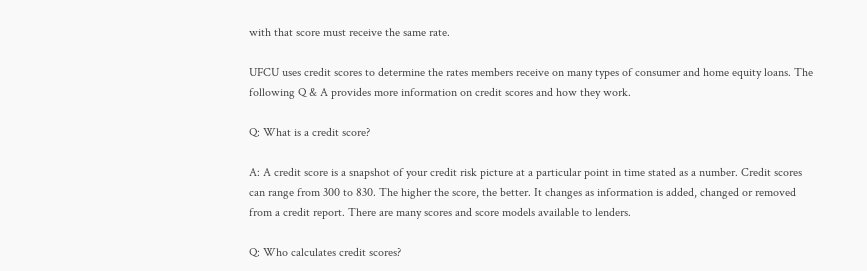with that score must receive the same rate.

UFCU uses credit scores to determine the rates members receive on many types of consumer and home equity loans. The following Q & A provides more information on credit scores and how they work.

Q: What is a credit score?

A: A credit score is a snapshot of your credit risk picture at a particular point in time stated as a number. Credit scores can range from 300 to 830. The higher the score, the better. It changes as information is added, changed or removed from a credit report. There are many scores and score models available to lenders.

Q: Who calculates credit scores?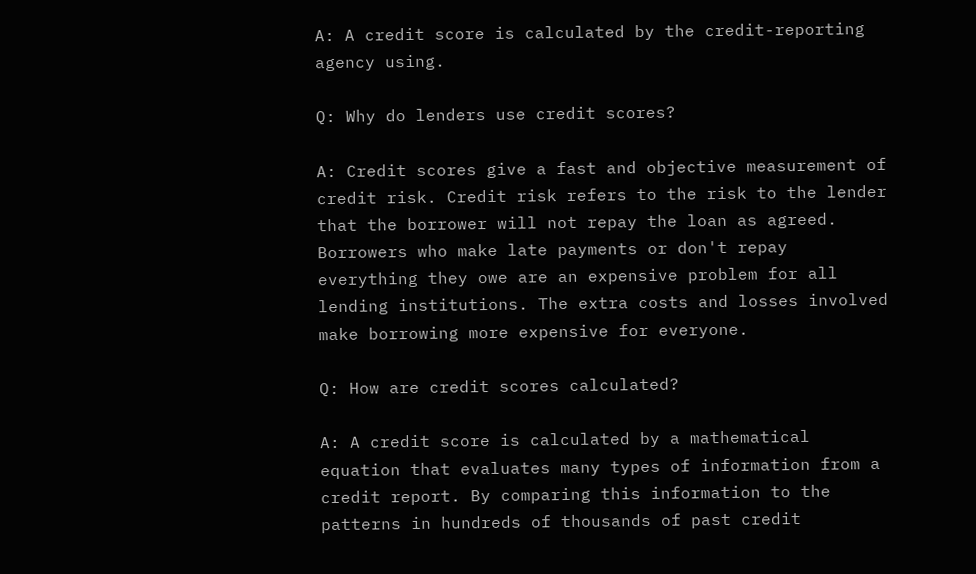A: A credit score is calculated by the credit-reporting agency using.

Q: Why do lenders use credit scores?

A: Credit scores give a fast and objective measurement of credit risk. Credit risk refers to the risk to the lender that the borrower will not repay the loan as agreed. Borrowers who make late payments or don't repay everything they owe are an expensive problem for all lending institutions. The extra costs and losses involved make borrowing more expensive for everyone.

Q: How are credit scores calculated?

A: A credit score is calculated by a mathematical equation that evaluates many types of information from a credit report. By comparing this information to the patterns in hundreds of thousands of past credit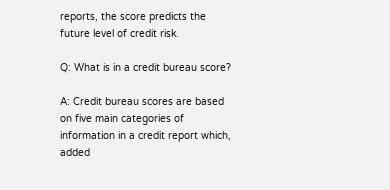reports, the score predicts the future level of credit risk.

Q: What is in a credit bureau score?

A: Credit bureau scores are based on five main categories of information in a credit report which, added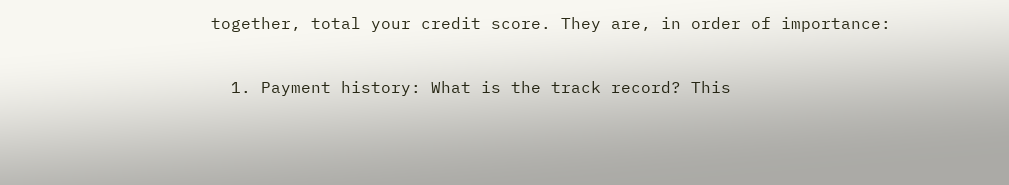together, total your credit score. They are, in order of importance:

  1. Payment history: What is the track record? This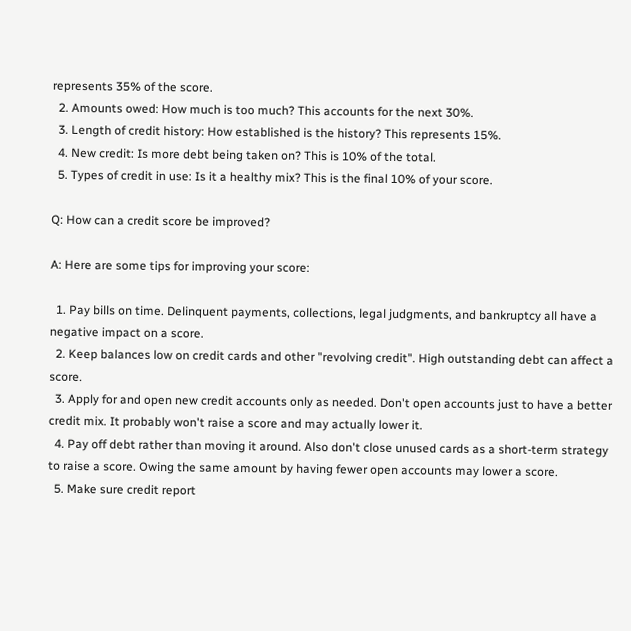represents 35% of the score.
  2. Amounts owed: How much is too much? This accounts for the next 30%.
  3. Length of credit history: How established is the history? This represents 15%.
  4. New credit: Is more debt being taken on? This is 10% of the total.
  5. Types of credit in use: Is it a healthy mix? This is the final 10% of your score.

Q: How can a credit score be improved?

A: Here are some tips for improving your score:

  1. Pay bills on time. Delinquent payments, collections, legal judgments, and bankruptcy all have a negative impact on a score.
  2. Keep balances low on credit cards and other "revolving credit". High outstanding debt can affect a score.
  3. Apply for and open new credit accounts only as needed. Don't open accounts just to have a better credit mix. It probably won't raise a score and may actually lower it.
  4. Pay off debt rather than moving it around. Also don't close unused cards as a short-term strategy to raise a score. Owing the same amount by having fewer open accounts may lower a score.
  5. Make sure credit report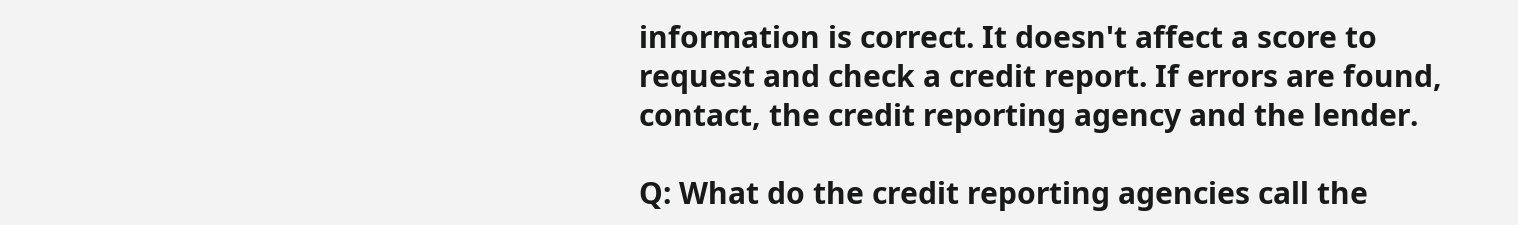information is correct. It doesn't affect a score to request and check a credit report. If errors are found, contact, the credit reporting agency and the lender.

Q: What do the credit reporting agencies call the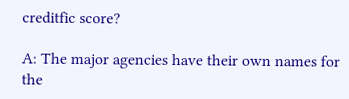creditfic score?

A: The major agencies have their own names for the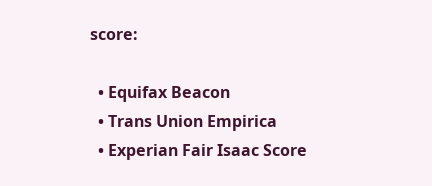score:

  • Equifax Beacon
  • Trans Union Empirica
  • Experian Fair Isaac Score